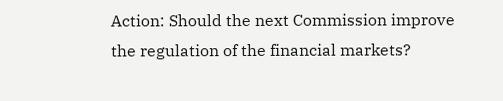Action: Should the next Commission improve the regulation of the financial markets?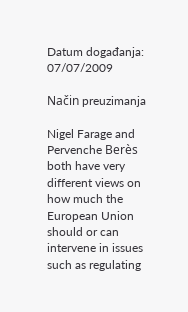Datum događanja: 07/07/2009

Način preuzimanja

Nigel Farage and Pervenche Berès both have very different views on how much the European Union should or can intervene in issues such as regulating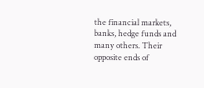the financial markets, banks, hedge funds and many others. Their opposite ends of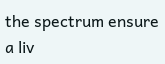the spectrum ensure a liv